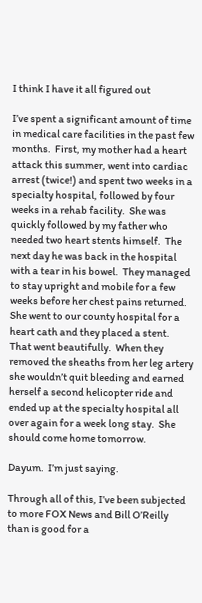I think I have it all figured out

I’ve spent a significant amount of time in medical care facilities in the past few months.  First, my mother had a heart attack this summer, went into cardiac arrest (twice!) and spent two weeks in a specialty hospital, followed by four weeks in a rehab facility.  She was quickly followed by my father who needed two heart stents himself.  The next day he was back in the hospital with a tear in his bowel.  They managed to stay upright and mobile for a few weeks before her chest pains returned.  She went to our county hospital for a heart cath and they placed a stent.  That went beautifully.  When they removed the sheaths from her leg artery she wouldn’t quit bleeding and earned herself a second helicopter ride and ended up at the specialty hospital all over again for a week long stay.  She should come home tomorrow.

Dayum.  I’m just saying.

Through all of this, I’ve been subjected to more FOX News and Bill O’Reilly than is good for a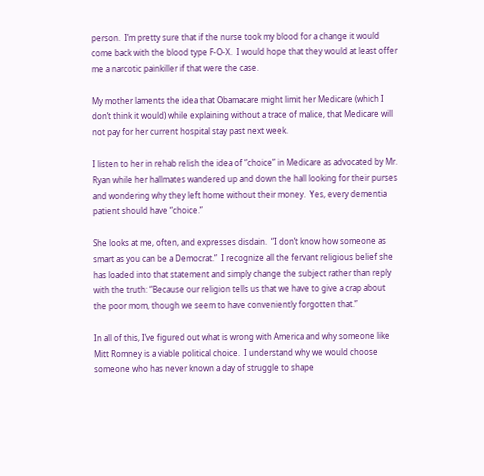person.  I’m pretty sure that if the nurse took my blood for a change it would come back with the blood type F-O-X.  I would hope that they would at least offer me a narcotic painkiller if that were the case.

My mother laments the idea that Obamacare might limit her Medicare (which I don’t think it would) while explaining without a trace of malice, that Medicare will not pay for her current hospital stay past next week.

I listen to her in rehab relish the idea of “choice” in Medicare as advocated by Mr. Ryan while her hallmates wandered up and down the hall looking for their purses and wondering why they left home without their money.  Yes, every dementia patient should have “choice.”

She looks at me, often, and expresses disdain.  “I don’t know how someone as smart as you can be a Democrat.”  I recognize all the fervant religious belief she has loaded into that statement and simply change the subject rather than reply with the truth: “Because our religion tells us that we have to give a crap about the poor mom, though we seem to have conveniently forgotten that.”

In all of this, I’ve figured out what is wrong with America and why someone like Mitt Romney is a viable political choice.  I understand why we would choose someone who has never known a day of struggle to shape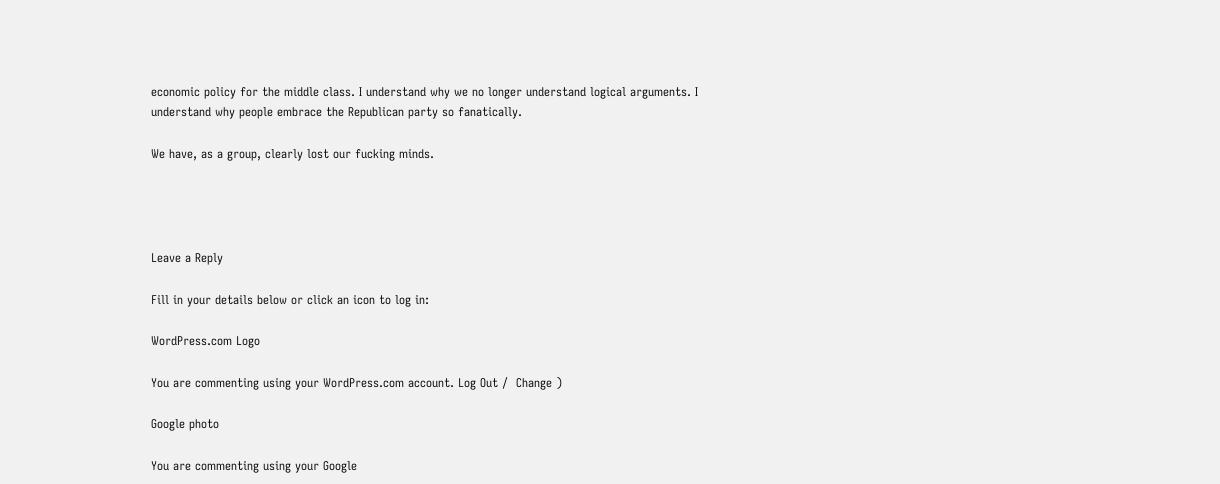economic policy for the middle class. I understand why we no longer understand logical arguments. I understand why people embrace the Republican party so fanatically.

We have, as a group, clearly lost our fucking minds.




Leave a Reply

Fill in your details below or click an icon to log in:

WordPress.com Logo

You are commenting using your WordPress.com account. Log Out /  Change )

Google photo

You are commenting using your Google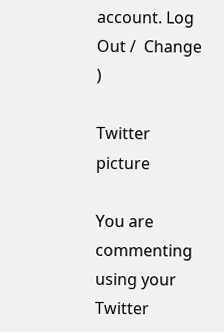account. Log Out /  Change )

Twitter picture

You are commenting using your Twitter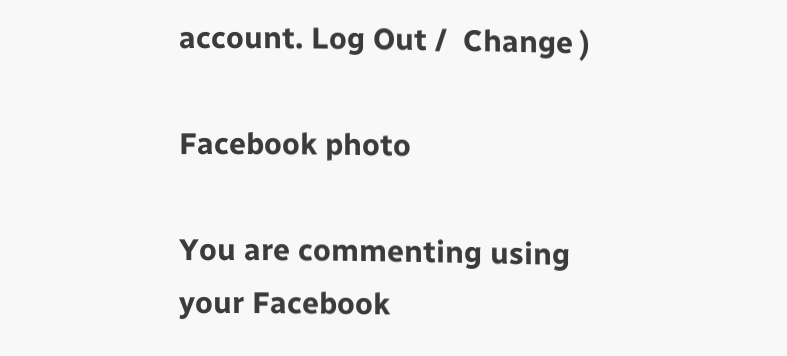account. Log Out /  Change )

Facebook photo

You are commenting using your Facebook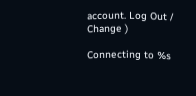account. Log Out /  Change )

Connecting to %s